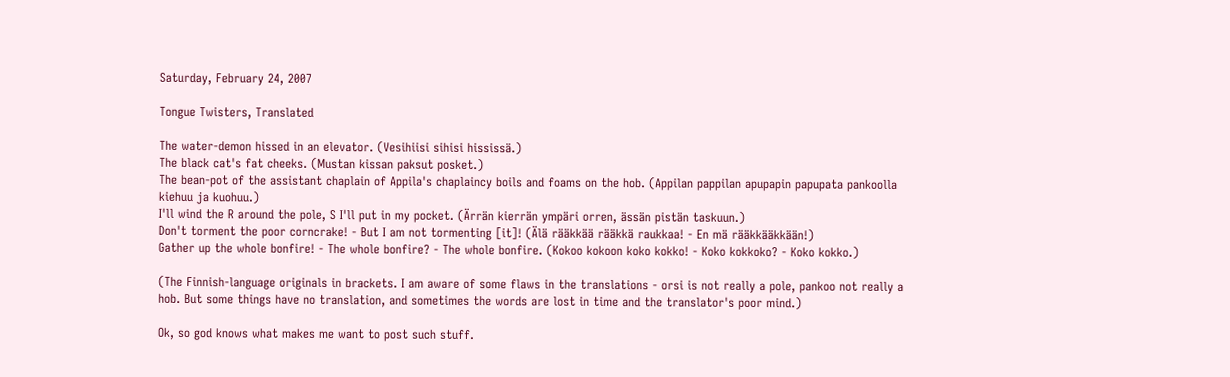Saturday, February 24, 2007

Tongue Twisters, Translated

The water-demon hissed in an elevator. (Vesihiisi sihisi hississä.)
The black cat's fat cheeks. (Mustan kissan paksut posket.)
The bean-pot of the assistant chaplain of Appila's chaplaincy boils and foams on the hob. (Appilan pappilan apupapin papupata pankoolla kiehuu ja kuohuu.)
I'll wind the R around the pole, S I'll put in my pocket. (Ärrän kierrän ympäri orren, ässän pistän taskuun.)
Don't torment the poor corncrake! - But I am not tormenting [it]! (Älä rääkkää rääkkä raukkaa! - En mä rääkkääkkään!)
Gather up the whole bonfire! - The whole bonfire? - The whole bonfire. (Kokoo kokoon koko kokko! - Koko kokkoko? - Koko kokko.)

(The Finnish-language originals in brackets. I am aware of some flaws in the translations - orsi is not really a pole, pankoo not really a hob. But some things have no translation, and sometimes the words are lost in time and the translator's poor mind.)

Ok, so god knows what makes me want to post such stuff.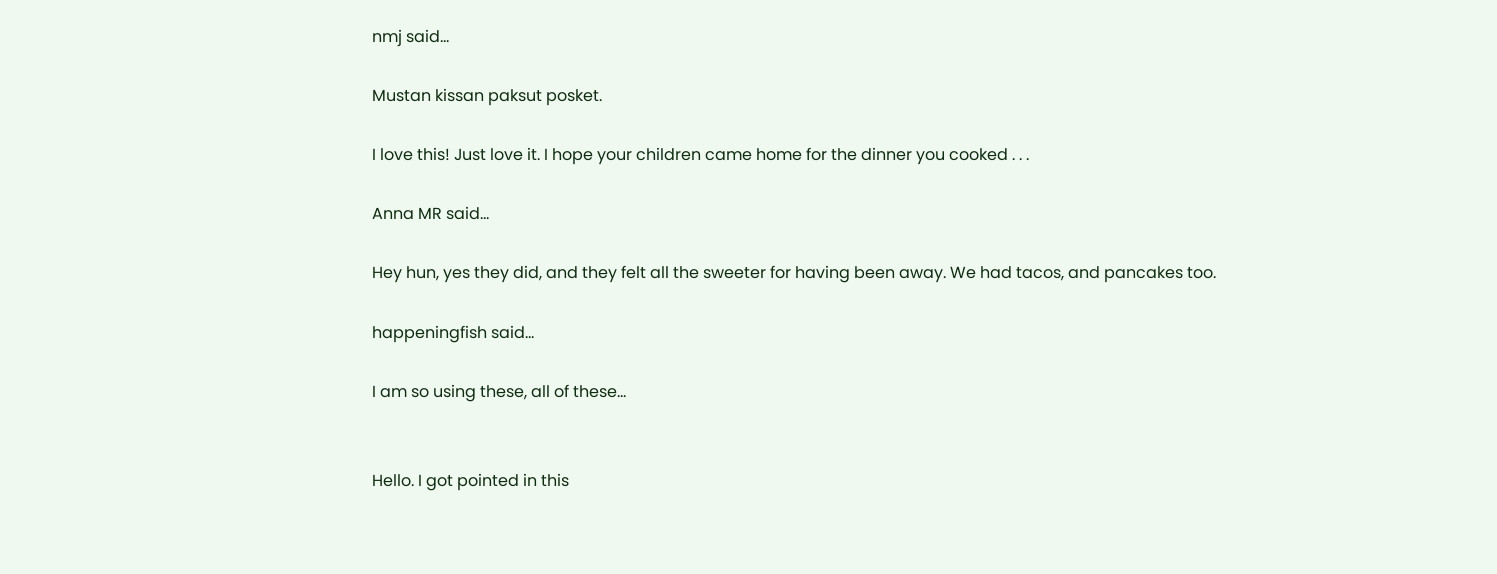nmj said...

Mustan kissan paksut posket.

I love this! Just love it. I hope your children came home for the dinner you cooked . . .

Anna MR said...

Hey hun, yes they did, and they felt all the sweeter for having been away. We had tacos, and pancakes too.

happeningfish said...

I am so using these, all of these...


Hello. I got pointed in this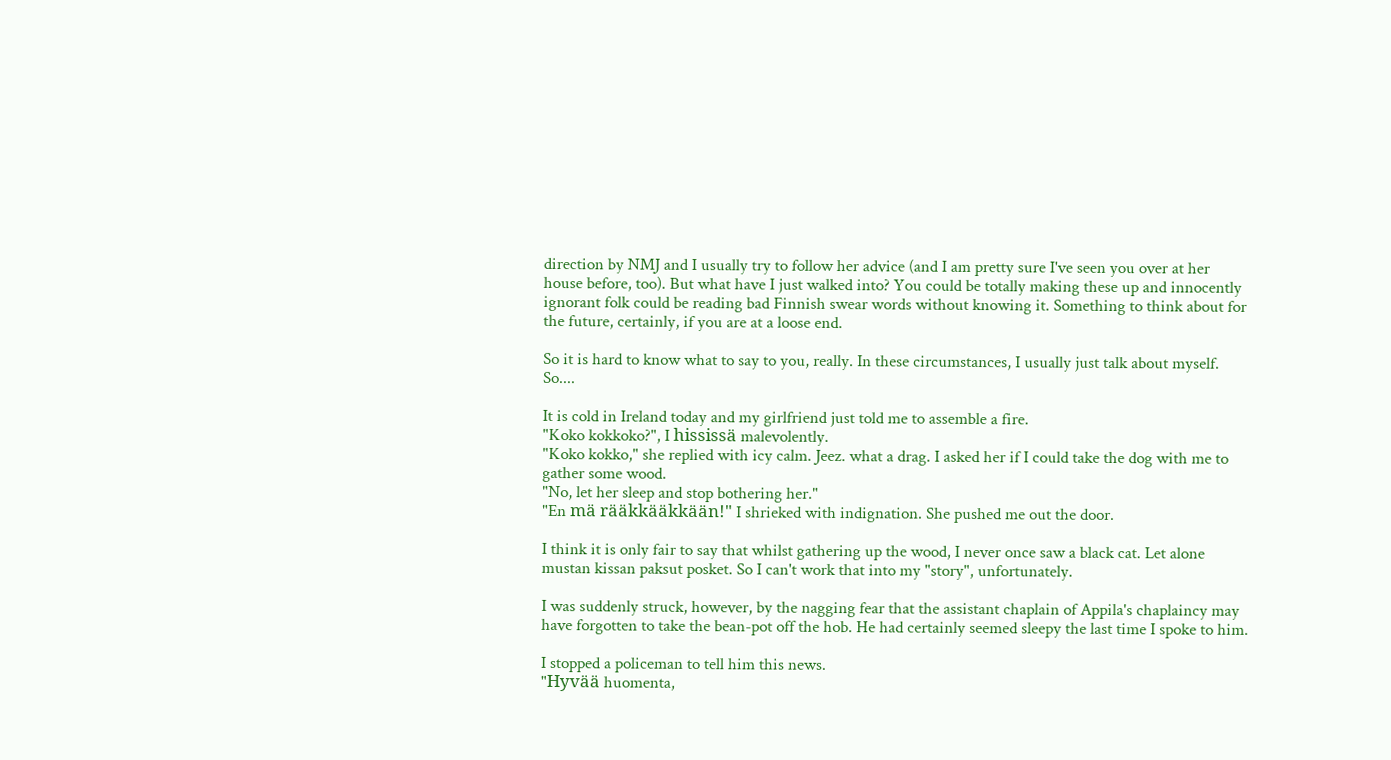direction by NMJ and I usually try to follow her advice (and I am pretty sure I've seen you over at her house before, too). But what have I just walked into? You could be totally making these up and innocently ignorant folk could be reading bad Finnish swear words without knowing it. Something to think about for the future, certainly, if you are at a loose end.

So it is hard to know what to say to you, really. In these circumstances, I usually just talk about myself. So....

It is cold in Ireland today and my girlfriend just told me to assemble a fire.
"Koko kokkoko?", I hississä malevolently.
"Koko kokko," she replied with icy calm. Jeez. what a drag. I asked her if I could take the dog with me to gather some wood.
"No, let her sleep and stop bothering her."
"En mä rääkkääkkään!" I shrieked with indignation. She pushed me out the door.

I think it is only fair to say that whilst gathering up the wood, I never once saw a black cat. Let alone mustan kissan paksut posket. So I can't work that into my "story", unfortunately.

I was suddenly struck, however, by the nagging fear that the assistant chaplain of Appila's chaplaincy may have forgotten to take the bean-pot off the hob. He had certainly seemed sleepy the last time I spoke to him.

I stopped a policeman to tell him this news.
"Hyvää huomenta,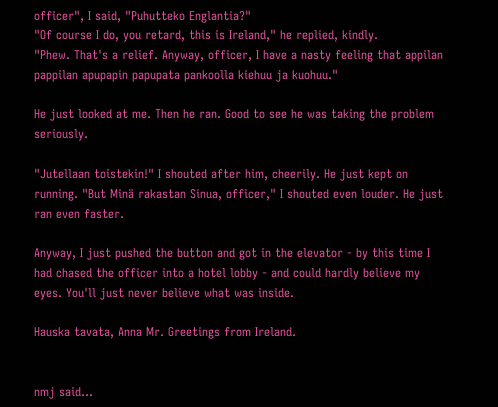officer", I said, "Puhutteko Englantia?"
"Of course I do, you retard, this is Ireland," he replied, kindly.
"Phew. That's a relief. Anyway, officer, I have a nasty feeling that appilan pappilan apupapin papupata pankoolla kiehuu ja kuohuu."

He just looked at me. Then he ran. Good to see he was taking the problem seriously.

"Jutellaan toistekin!" I shouted after him, cheerily. He just kept on running. "But Minä rakastan Sinua, officer," I shouted even louder. He just ran even faster.

Anyway, I just pushed the button and got in the elevator - by this time I had chased the officer into a hotel lobby - and could hardly believe my eyes. You'll just never believe what was inside.

Hauska tavata, Anna Mr. Greetings from Ireland.


nmj said...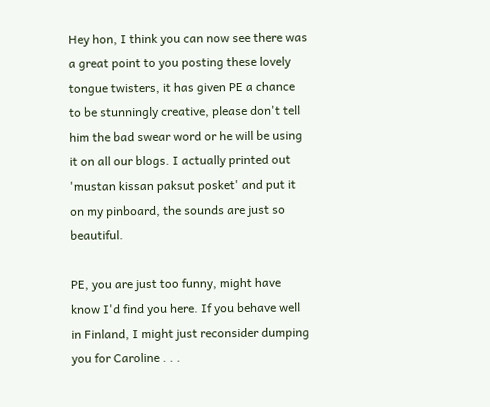Hey hon, I think you can now see there was a great point to you posting these lovely tongue twisters, it has given PE a chance to be stunningly creative, please don't tell him the bad swear word or he will be using it on all our blogs. I actually printed out 'mustan kissan paksut posket' and put it on my pinboard, the sounds are just so beautiful.

PE, you are just too funny, might have know I'd find you here. If you behave well in Finland, I might just reconsider dumping you for Caroline . . .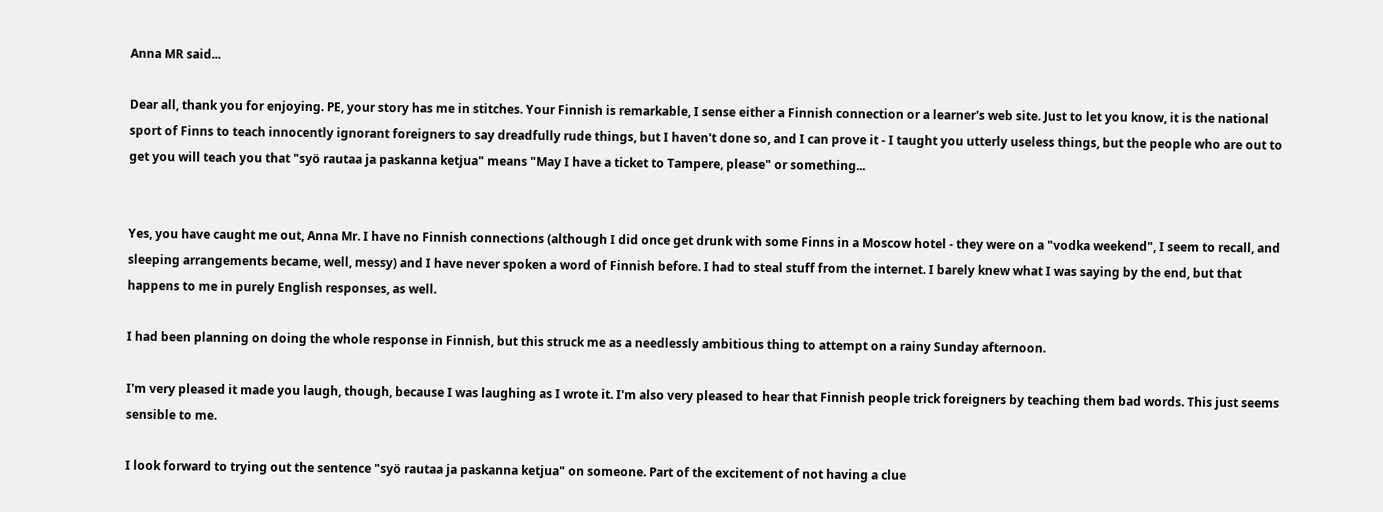Anna MR said...

Dear all, thank you for enjoying. PE, your story has me in stitches. Your Finnish is remarkable, I sense either a Finnish connection or a learner's web site. Just to let you know, it is the national sport of Finns to teach innocently ignorant foreigners to say dreadfully rude things, but I haven't done so, and I can prove it - I taught you utterly useless things, but the people who are out to get you will teach you that "syö rautaa ja paskanna ketjua" means "May I have a ticket to Tampere, please" or something...


Yes, you have caught me out, Anna Mr. I have no Finnish connections (although I did once get drunk with some Finns in a Moscow hotel - they were on a "vodka weekend", I seem to recall, and sleeping arrangements became, well, messy) and I have never spoken a word of Finnish before. I had to steal stuff from the internet. I barely knew what I was saying by the end, but that happens to me in purely English responses, as well.

I had been planning on doing the whole response in Finnish, but this struck me as a needlessly ambitious thing to attempt on a rainy Sunday afternoon.

I'm very pleased it made you laugh, though, because I was laughing as I wrote it. I'm also very pleased to hear that Finnish people trick foreigners by teaching them bad words. This just seems sensible to me.

I look forward to trying out the sentence "syö rautaa ja paskanna ketjua" on someone. Part of the excitement of not having a clue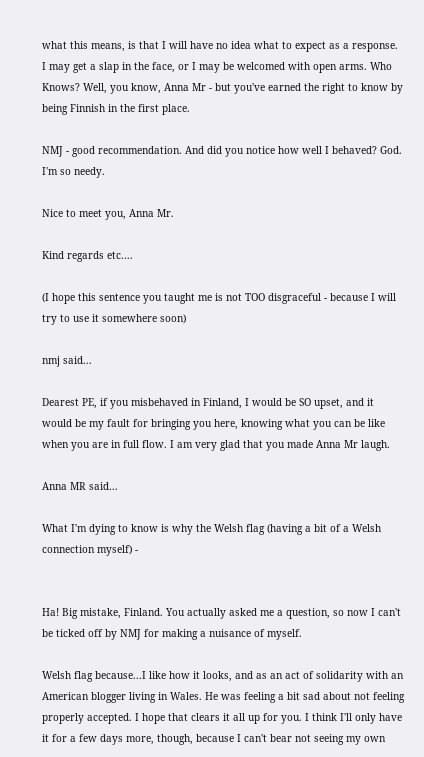what this means, is that I will have no idea what to expect as a response. I may get a slap in the face, or I may be welcomed with open arms. Who Knows? Well, you know, Anna Mr - but you've earned the right to know by being Finnish in the first place.

NMJ - good recommendation. And did you notice how well I behaved? God. I'm so needy.

Nice to meet you, Anna Mr.

Kind regards etc....

(I hope this sentence you taught me is not TOO disgraceful - because I will try to use it somewhere soon)

nmj said...

Dearest PE, if you misbehaved in Finland, I would be SO upset, and it would be my fault for bringing you here, knowing what you can be like when you are in full flow. I am very glad that you made Anna Mr laugh.

Anna MR said...

What I'm dying to know is why the Welsh flag (having a bit of a Welsh connection myself) -


Ha! Big mistake, Finland. You actually asked me a question, so now I can't be ticked off by NMJ for making a nuisance of myself.

Welsh flag because...I like how it looks, and as an act of solidarity with an American blogger living in Wales. He was feeling a bit sad about not feeling properly accepted. I hope that clears it all up for you. I think I'll only have it for a few days more, though, because I can't bear not seeing my own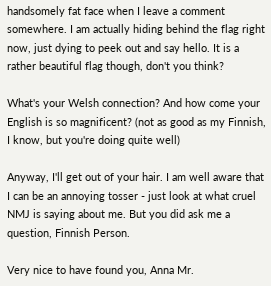handsomely fat face when I leave a comment somewhere. I am actually hiding behind the flag right now, just dying to peek out and say hello. It is a rather beautiful flag though, don't you think?

What's your Welsh connection? And how come your English is so magnificent? (not as good as my Finnish, I know, but you're doing quite well)

Anyway, I'll get out of your hair. I am well aware that I can be an annoying tosser - just look at what cruel NMJ is saying about me. But you did ask me a question, Finnish Person.

Very nice to have found you, Anna Mr.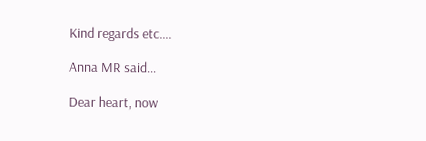Kind regards etc....

Anna MR said...

Dear heart, now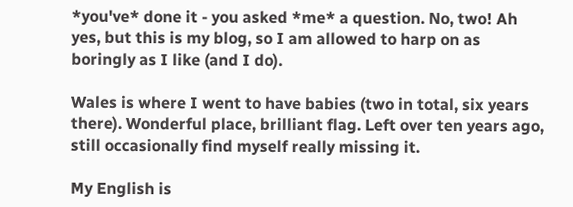*you've* done it - you asked *me* a question. No, two! Ah yes, but this is my blog, so I am allowed to harp on as boringly as I like (and I do).

Wales is where I went to have babies (two in total, six years there). Wonderful place, brilliant flag. Left over ten years ago, still occasionally find myself really missing it.

My English is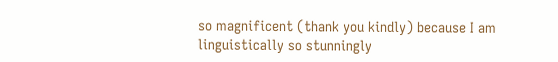so magnificent (thank you kindly) because I am linguistically so stunningly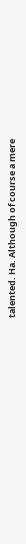talented. Ha. Although of course a mere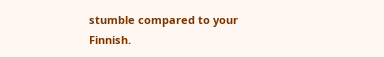stumble compared to your Finnish.